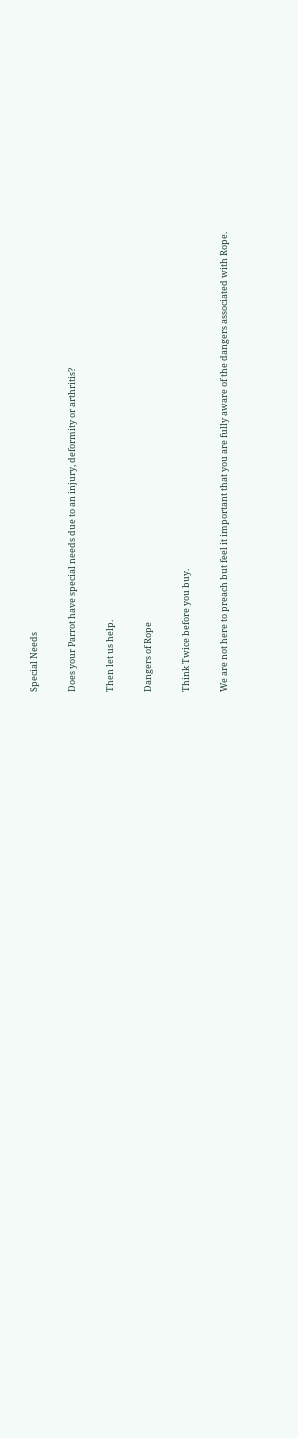Special Needs

Does your Parrot have special needs due to an injury, deformity or arthritis?

Then let us help.

Dangers of Rope

Think Twice before you buy.

We are not here to preach but feel it important that you are fully aware of the dangers associated with Rope.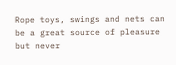Rope toys, swings and nets can be a great source of pleasure but never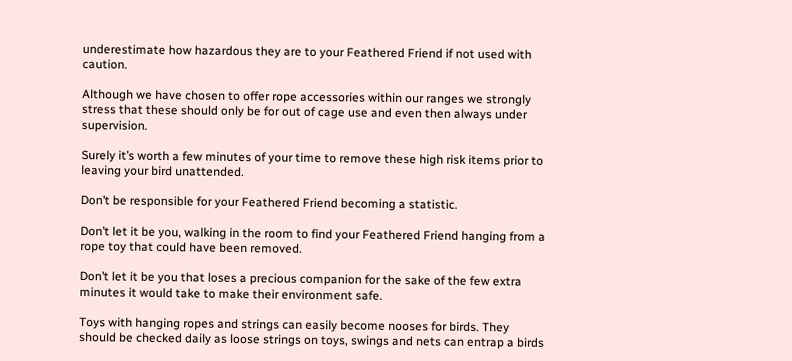underestimate how hazardous they are to your Feathered Friend if not used with caution.

Although we have chosen to offer rope accessories within our ranges we strongly stress that these should only be for out of cage use and even then always under supervision.

Surely it’s worth a few minutes of your time to remove these high risk items prior to leaving your bird unattended.

Don’t be responsible for your Feathered Friend becoming a statistic.

Don’t let it be you, walking in the room to find your Feathered Friend hanging from a rope toy that could have been removed.

Don’t let it be you that loses a precious companion for the sake of the few extra minutes it would take to make their environment safe.

Toys with hanging ropes and strings can easily become nooses for birds. They should be checked daily as loose strings on toys, swings and nets can entrap a birds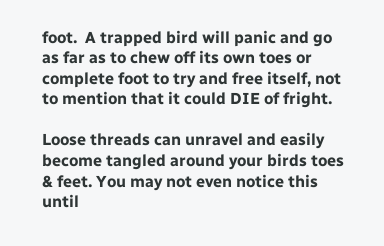foot.  A trapped bird will panic and go as far as to chew off its own toes or complete foot to try and free itself, not to mention that it could DIE of fright.

Loose threads can unravel and easily become tangled around your birds toes & feet. You may not even notice this until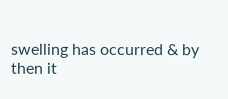swelling has occurred & by then it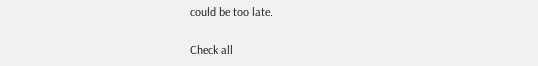could be too late.

Check all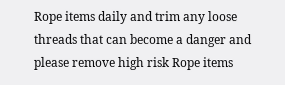Rope items daily and trim any loose threads that can become a danger and please remove high risk Rope items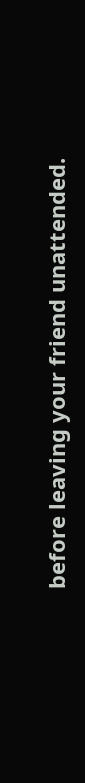before leaving your friend unattended.